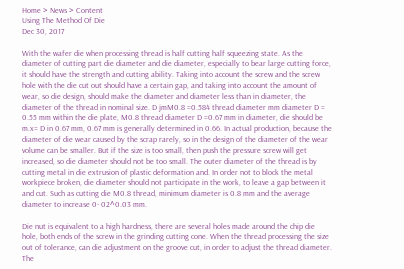Home > News > Content
Using The Method Of Die
Dec 30, 2017

With the wafer die when processing thread is half cutting half squeezing state. As the diameter of cutting part die diameter and die diameter, especially to bear large cutting force, it should have the strength and cutting ability. Taking into account the screw and the screw hole with the die cut out should have a certain gap, and taking into account the amount of wear, so die design, should make the diameter and diameter less than in diameter, the diameter of the thread in nominal size. D jmM0.8 =0.584 thread diameter mm diameter D = 0.55 mm within the die plate, M0.8 thread diameter D =0.67 mm in diameter, die should be m.x= D in 0.67 mm, 0.67 mm is generally determined in 0.66. In actual production, because the diameter of die wear caused by the scrap rarely, so in the design of the diameter of the wear volume can be smaller. But if the size is too small, then push the pressure screw will get increased, so die diameter should not be too small. The outer diameter of the thread is by cutting metal in die extrusion of plastic deformation and. In order not to block the metal workpiece broken, die diameter should not participate in the work, to leave a gap between it and cut. Such as cutting die M0.8 thread, minimum diameter is 0.8 mm and the average diameter to increase 0- 02^0.03 mm.

Die nut is equivalent to a high hardness, there are several holes made around the chip die hole, both ends of the screw in the grinding cutting cone. When the thread processing the size out of tolerance, can die adjustment on the groove cut, in order to adjust the thread diameter. The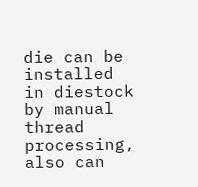die can be installed in diestock by manual thread processing, also can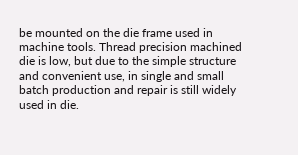be mounted on the die frame used in machine tools. Thread precision machined die is low, but due to the simple structure and convenient use, in single and small batch production and repair is still widely used in die.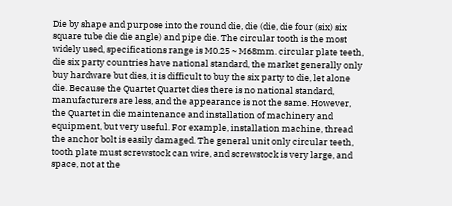Die by shape and purpose into the round die, die (die, die four (six) six square tube die die angle) and pipe die. The circular tooth is the most widely used, specifications range is M0.25 ~ M68mm. circular plate teeth, die six party countries have national standard, the market generally only buy hardware but dies, it is difficult to buy the six party to die, let alone die. Because the Quartet Quartet dies there is no national standard, manufacturers are less, and the appearance is not the same. However, the Quartet in die maintenance and installation of machinery and equipment, but very useful. For example, installation machine, thread the anchor bolt is easily damaged. The general unit only circular teeth, tooth plate must screwstock can wire, and screwstock is very large, and space, not at the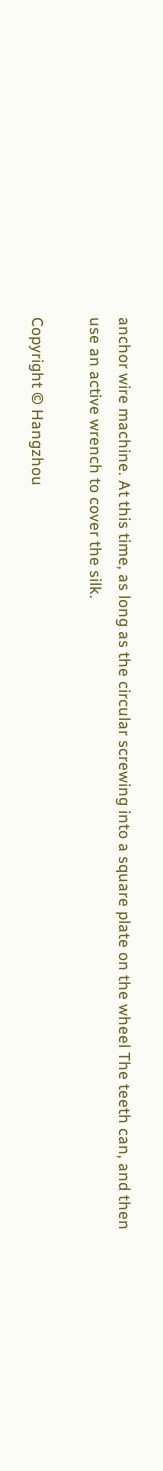anchor wire machine. At this time, as long as the circular screwing into a square plate on the wheel The teeth can, and then use an active wrench to cover the silk.

Copyright © Hangzhou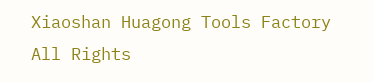Xiaoshan Huagong Tools Factory All Rights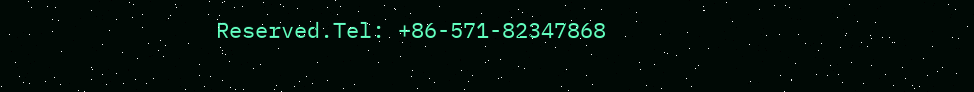Reserved.Tel: +86-571-82347868